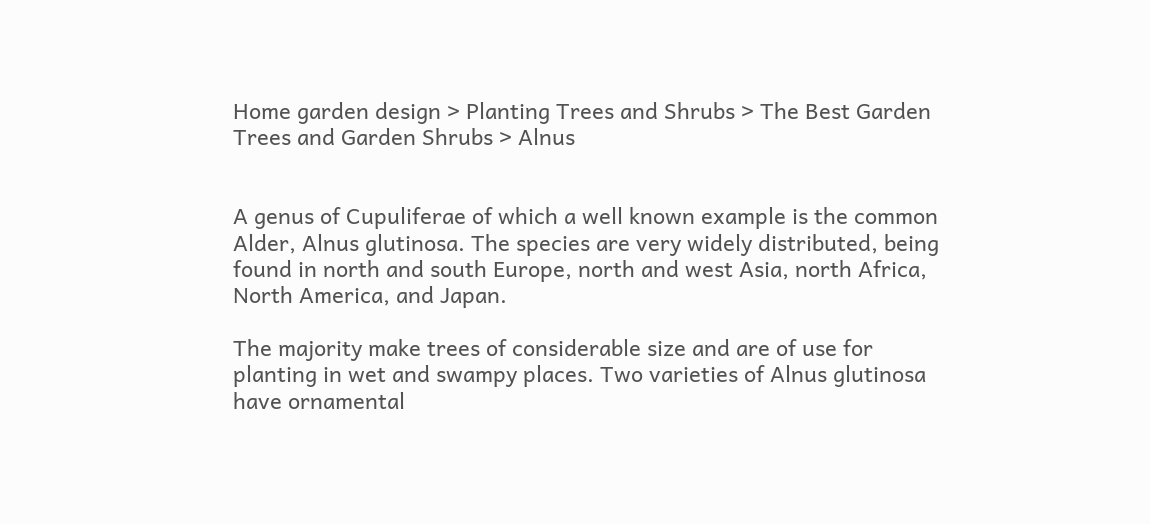Home garden design > Planting Trees and Shrubs > The Best Garden Trees and Garden Shrubs > Alnus


A genus of Cupuliferae of which a well known example is the common Alder, Alnus glutinosa. The species are very widely distributed, being found in north and south Europe, north and west Asia, north Africa, North America, and Japan.

The majority make trees of considerable size and are of use for planting in wet and swampy places. Two varieties of Alnus glutinosa have ornamental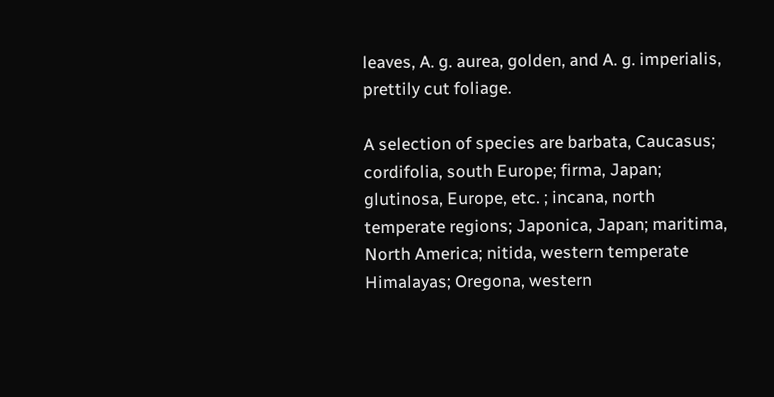leaves, A. g. aurea, golden, and A. g. imperialis, prettily cut foliage.

A selection of species are barbata, Caucasus; cordifolia, south Europe; firma, Japan; glutinosa, Europe, etc. ; incana, north temperate regions; Japonica, Japan; maritima, North America; nitida, western temperate Himalayas; Oregona, western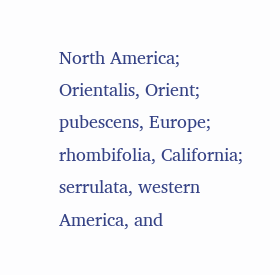North America; Orientalis, Orient; pubescens, Europe; rhombifolia, California; serrulata, western America, and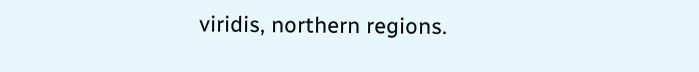viridis, northern regions.